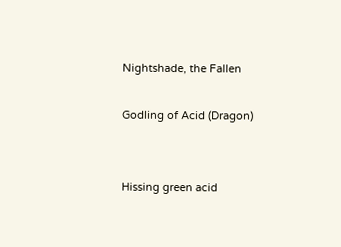Nightshade, the Fallen

Godling of Acid (Dragon)


Hissing green acid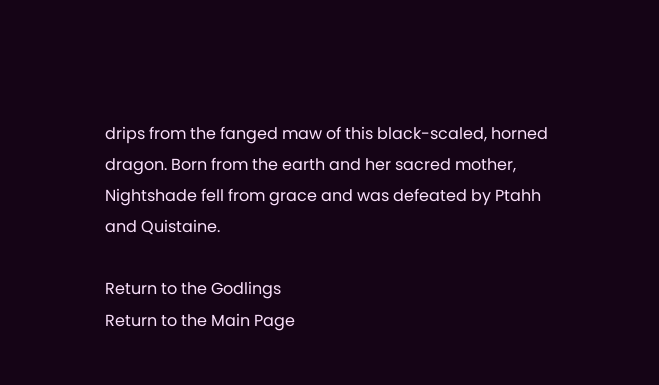drips from the fanged maw of this black-scaled, horned dragon. Born from the earth and her sacred mother, Nightshade fell from grace and was defeated by Ptahh and Quistaine.

Return to the Godlings
Return to the Main Page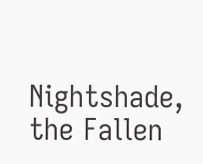Nightshade, the Fallen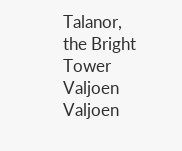Talanor, the Bright Tower Valjoen Valjoen